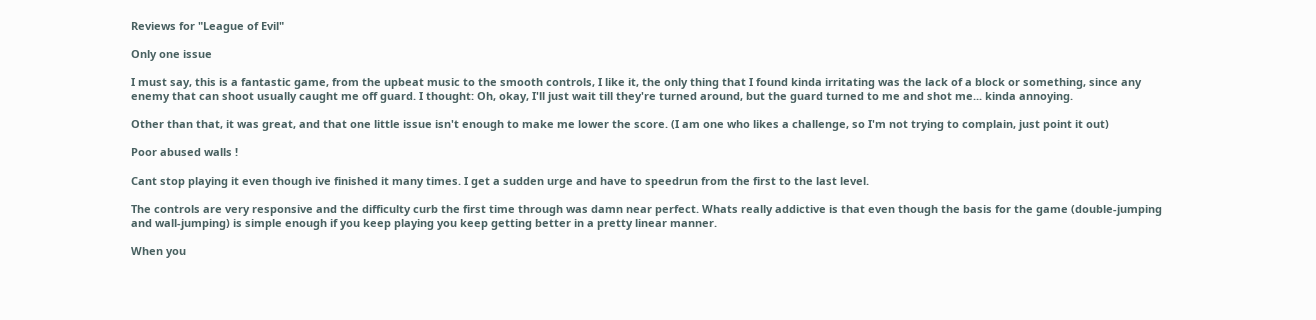Reviews for "League of Evil"

Only one issue

I must say, this is a fantastic game, from the upbeat music to the smooth controls, I like it, the only thing that I found kinda irritating was the lack of a block or something, since any enemy that can shoot usually caught me off guard. I thought: Oh, okay, I'll just wait till they're turned around, but the guard turned to me and shot me... kinda annoying.

Other than that, it was great, and that one little issue isn't enough to make me lower the score. (I am one who likes a challenge, so I'm not trying to complain, just point it out)

Poor abused walls !

Cant stop playing it even though ive finished it many times. I get a sudden urge and have to speedrun from the first to the last level.

The controls are very responsive and the difficulty curb the first time through was damn near perfect. Whats really addictive is that even though the basis for the game (double-jumping and wall-jumping) is simple enough if you keep playing you keep getting better in a pretty linear manner.

When you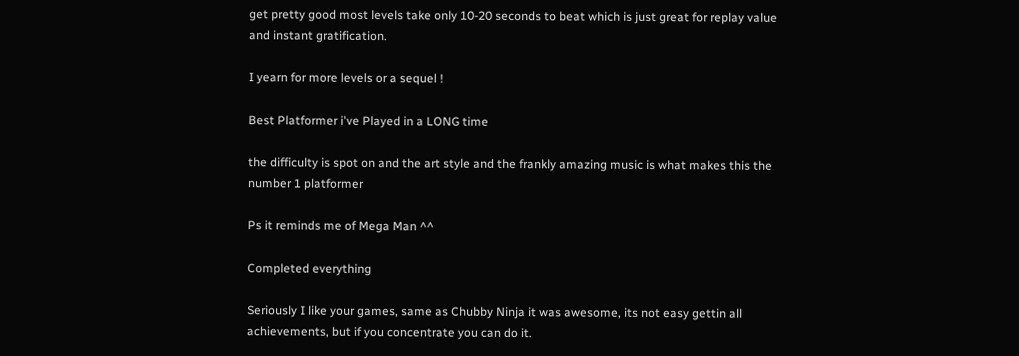get pretty good most levels take only 10-20 seconds to beat which is just great for replay value and instant gratification.

I yearn for more levels or a sequel !

Best Platformer i've Played in a LONG time

the difficulty is spot on and the art style and the frankly amazing music is what makes this the number 1 platformer

Ps it reminds me of Mega Man ^^

Completed everything

Seriously I like your games, same as Chubby Ninja it was awesome, its not easy gettin all achievements, but if you concentrate you can do it.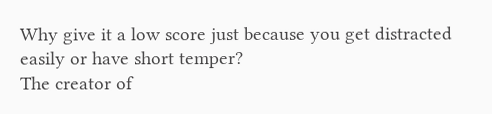Why give it a low score just because you get distracted easily or have short temper?
The creator of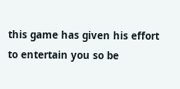this game has given his effort to entertain you so be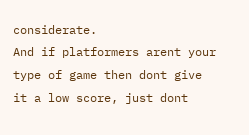considerate.
And if platformers arent your type of game then dont give it a low score, just dont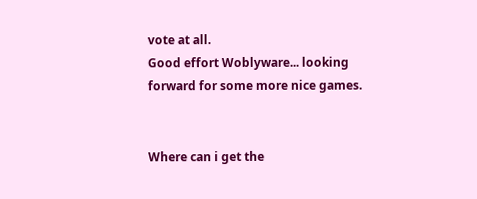vote at all.
Good effort Woblyware... looking forward for some more nice games.


Where can i get the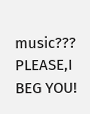music??? PLEASE,I BEG YOU!